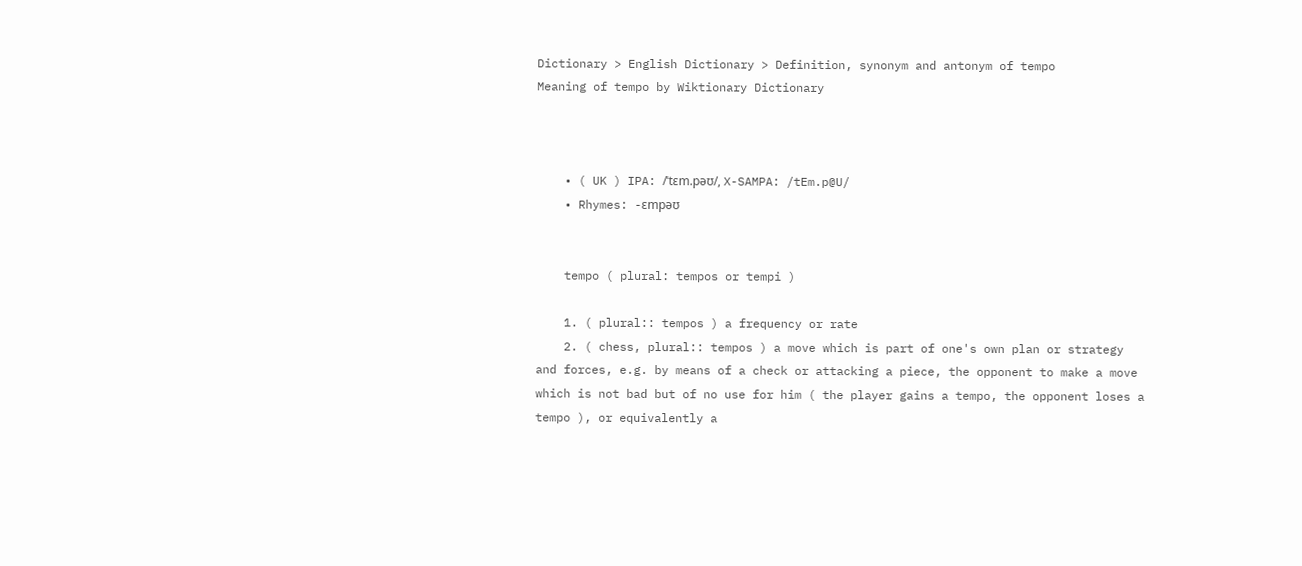Dictionary > English Dictionary > Definition, synonym and antonym of tempo
Meaning of tempo by Wiktionary Dictionary



    • ( UK ) IPA: /ˈtɛm.pəʊ/, X-SAMPA: /tEm.p@U/
    • Rhymes: -ɛmpəʊ


    tempo ( plural: tempos or tempi )

    1. ( plural:: tempos ) a frequency or rate
    2. ( chess, plural:: tempos ) a move which is part of one's own plan or strategy and forces, e.g. by means of a check or attacking a piece, the opponent to make a move which is not bad but of no use for him ( the player gains a tempo, the opponent loses a tempo ), or equivalently a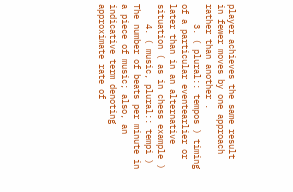player achieves the same result in fewer moves by one approach rather than another .
    3. ( plural:: tempos ) timing of a particular eventearlier or later than in an alternative situation ( as in chess example )
    4. ( music, plural:: tempi ) The number of beats per minute in a piece of music; also, an indicative term denoting approximate rate of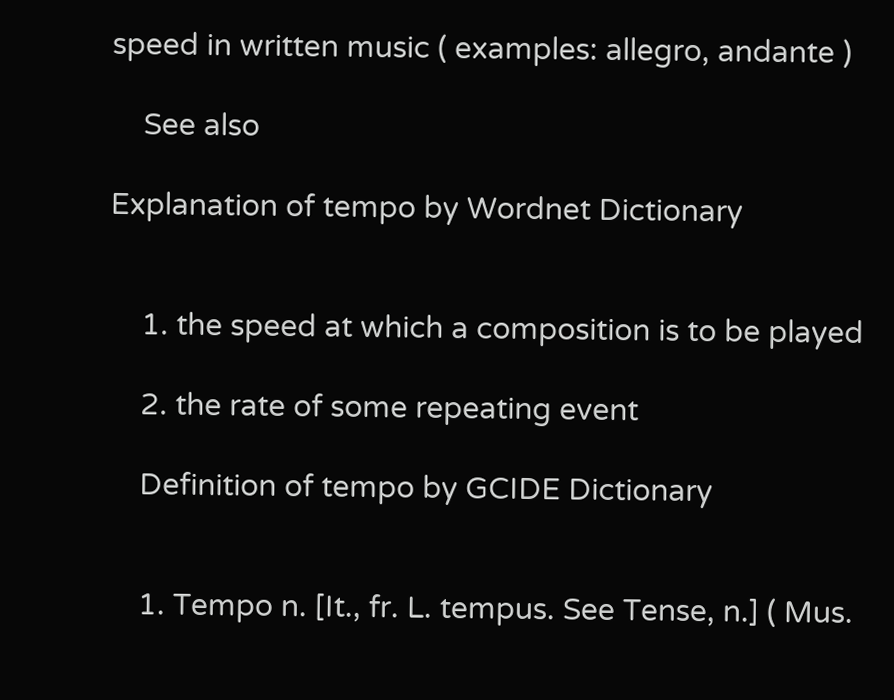speed in written music ( examples: allegro, andante )

    See also

Explanation of tempo by Wordnet Dictionary


    1. the speed at which a composition is to be played

    2. the rate of some repeating event

    Definition of tempo by GCIDE Dictionary


    1. Tempo n. [It., fr. L. tempus. See Tense, n.] ( Mus.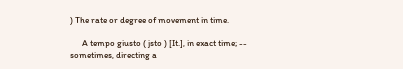) The rate or degree of movement in time.

      A tempo giusto ( jsto ) [It.], in exact time; -- sometimes, directing a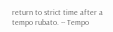return to strict time after a tempo rubato. -- Tempo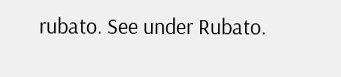rubato. See under Rubato.